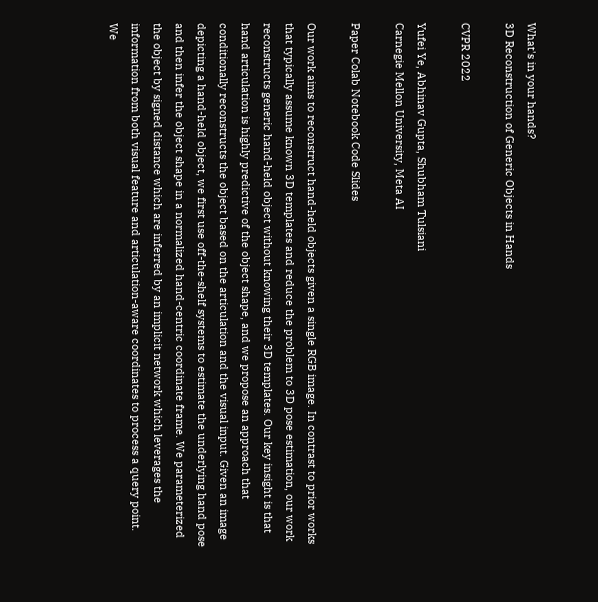What's in your hands?
3D Reconstruction of Generic Objects in Hands

CVPR 2022

Yufei Ye, Abhinav Gupta, Shubham Tulsiani
Carnegie Mellon University, Meta AI

Paper Colab Notebook Code Slides

Our work aims to reconstruct hand-held objects given a single RGB image. In contrast to prior works that typically assume known 3D templates and reduce the problem to 3D pose estimation, our work reconstructs generic hand-held object without knowing their 3D templates. Our key insight is that hand articulation is highly predictive of the object shape, and we propose an approach that conditionally reconstructs the object based on the articulation and the visual input. Given an image depicting a hand-held object, we first use off-the-shelf systems to estimate the underlying hand pose and then infer the object shape in a normalized hand-centric coordinate frame. We parameterized the object by signed distance which are inferred by an implicit network which leverages the information from both visual feature and articulation-aware coordinates to process a query point. We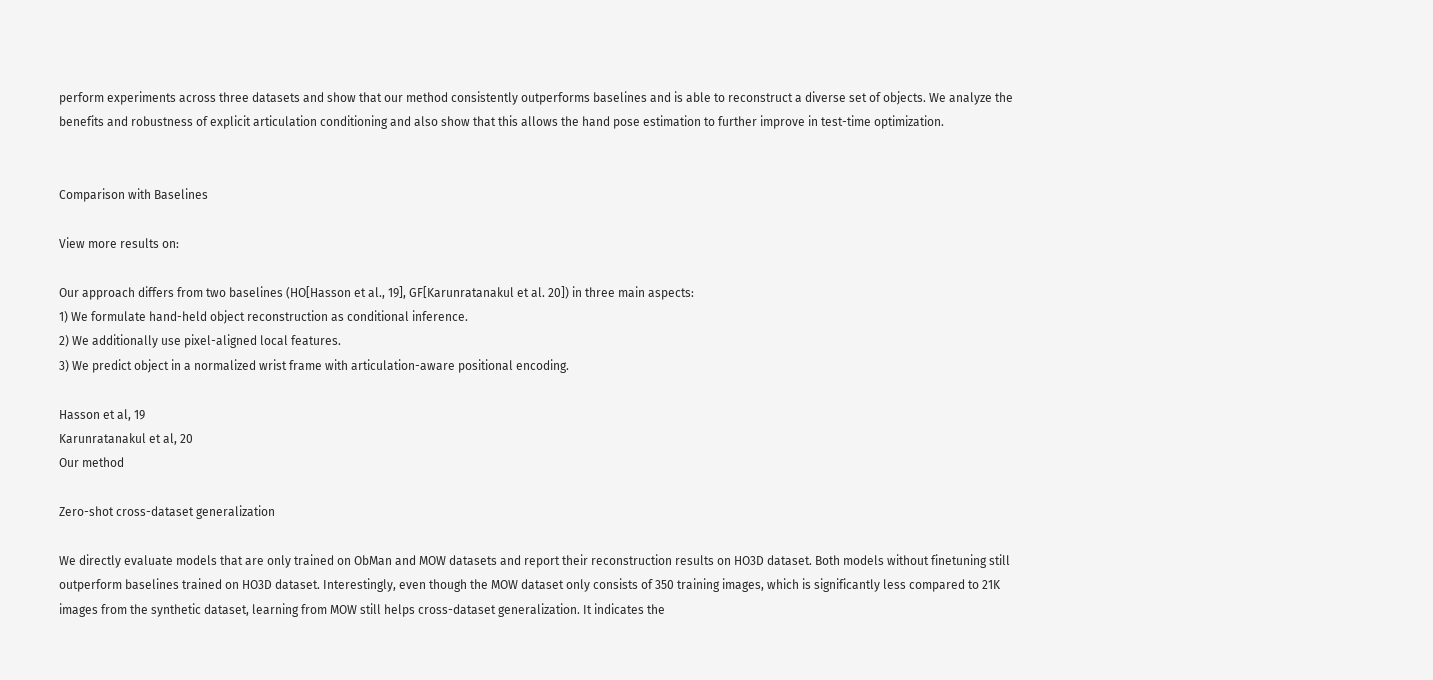perform experiments across three datasets and show that our method consistently outperforms baselines and is able to reconstruct a diverse set of objects. We analyze the benefits and robustness of explicit articulation conditioning and also show that this allows the hand pose estimation to further improve in test-time optimization.


Comparison with Baselines

View more results on:

Our approach differs from two baselines (HO[Hasson et al., 19], GF[Karunratanakul et al. 20]) in three main aspects:
1) We formulate hand-held object reconstruction as conditional inference.
2) We additionally use pixel-aligned local features.
3) We predict object in a normalized wrist frame with articulation-aware positional encoding.

Hasson et al, 19
Karunratanakul et al, 20
Our method

Zero-shot cross-dataset generalization

We directly evaluate models that are only trained on ObMan and MOW datasets and report their reconstruction results on HO3D dataset. Both models without finetuning still outperform baselines trained on HO3D dataset. Interestingly, even though the MOW dataset only consists of 350 training images, which is significantly less compared to 21K images from the synthetic dataset, learning from MOW still helps cross-dataset generalization. It indicates the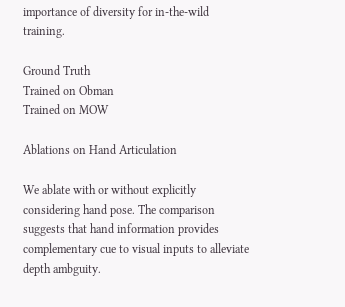importance of diversity for in-the-wild training.

Ground Truth
Trained on Obman
Trained on MOW

Ablations on Hand Articulation

We ablate with or without explicitly considering hand pose. The comparison suggests that hand information provides complementary cue to visual inputs to alleviate depth ambguity.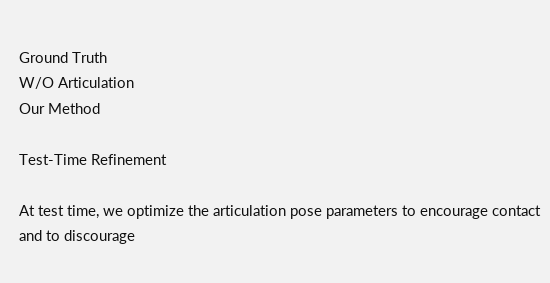Ground Truth
W/O Articulation
Our Method

Test-Time Refinement

At test time, we optimize the articulation pose parameters to encourage contact and to discourage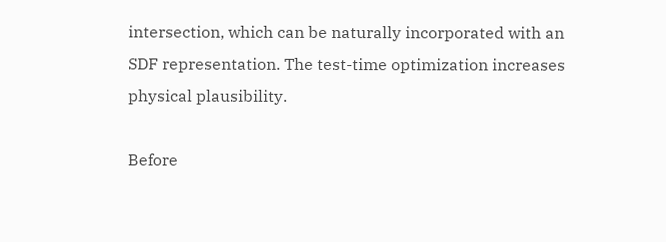intersection, which can be naturally incorporated with an SDF representation. The test-time optimization increases physical plausibility.

Before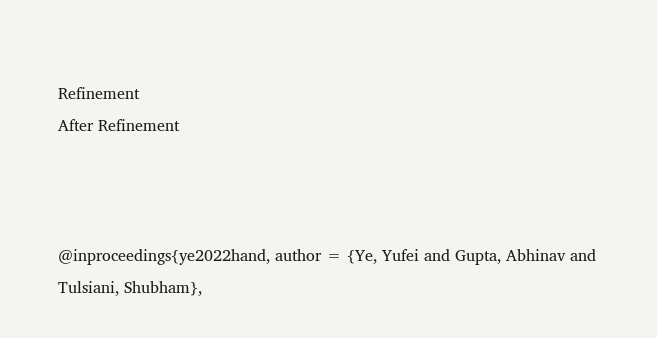Refinement
After Refinement



@inproceedings{ye2022hand, author = {Ye, Yufei and Gupta, Abhinav and Tulsiani, Shubham},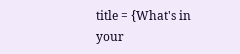title = {What's in your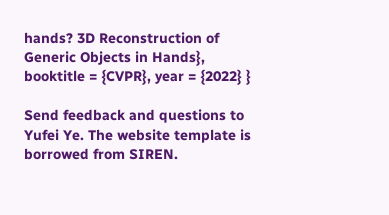hands? 3D Reconstruction of Generic Objects in Hands}, booktitle = {CVPR}, year = {2022} }

Send feedback and questions to Yufei Ye. The website template is borrowed from SIREN.